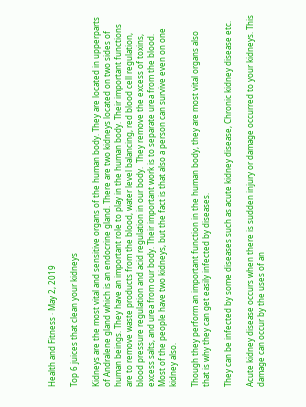Health and Fitness · May 2, 2019

Top 6 juices that clean your kidneys

Kidneys are the most vital and sensitive organs of the human body. They are located in upperparts of Andralene gland which is an endocrine gland. There are two kidneys located on two sides of human beings. They have an important role to play in the human body. Their important functions are to remove waste products from the blood, water level balancing, red blood cell regulation, blood pressure regulation and acid regulation in our body.  They remove the excess of toxins, excess salts, and urea from our body. Their important work is to separate urea from the blood. Most of the people have two kidneys, but the fact is that also a person can survive even on one kidney also.

Though they perform an important function in the human body, they are most vital organs also that is why they can get easily infected by diseases.

They can be infected by some diseases such as acute kidney disease, Chronic kidney disease etc.

Acute kidney disease occurs when there is sudden injury or damage occurred to your kidneys. This damage can occur by the uses of an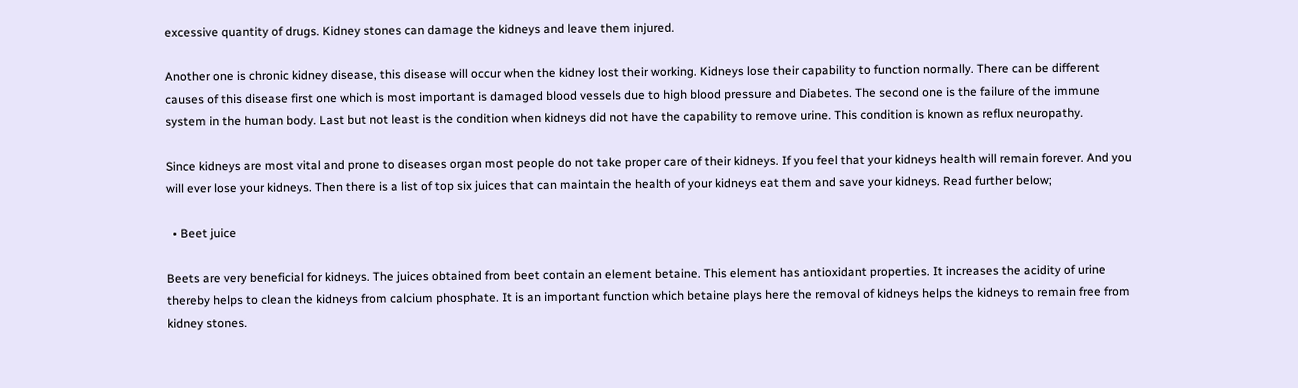excessive quantity of drugs. Kidney stones can damage the kidneys and leave them injured.

Another one is chronic kidney disease, this disease will occur when the kidney lost their working. Kidneys lose their capability to function normally. There can be different causes of this disease first one which is most important is damaged blood vessels due to high blood pressure and Diabetes. The second one is the failure of the immune system in the human body. Last but not least is the condition when kidneys did not have the capability to remove urine. This condition is known as reflux neuropathy.

Since kidneys are most vital and prone to diseases organ most people do not take proper care of their kidneys. If you feel that your kidneys health will remain forever. And you will ever lose your kidneys. Then there is a list of top six juices that can maintain the health of your kidneys eat them and save your kidneys. Read further below;

  • Beet juice

Beets are very beneficial for kidneys. The juices obtained from beet contain an element betaine. This element has antioxidant properties. It increases the acidity of urine thereby helps to clean the kidneys from calcium phosphate. It is an important function which betaine plays here the removal of kidneys helps the kidneys to remain free from kidney stones.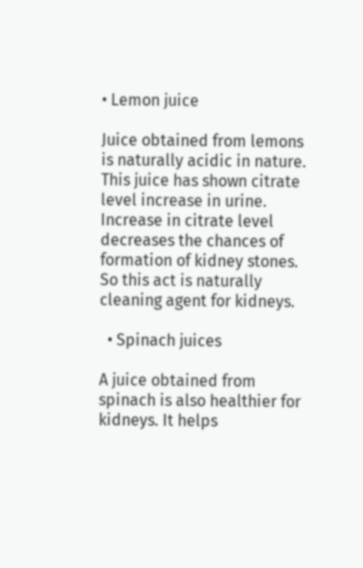• Lemon juice

Juice obtained from lemons is naturally acidic in nature. This juice has shown citrate level increase in urine. Increase in citrate level decreases the chances of formation of kidney stones. So this act is naturally cleaning agent for kidneys.

  • Spinach juices

A juice obtained from spinach is also healthier for kidneys. It helps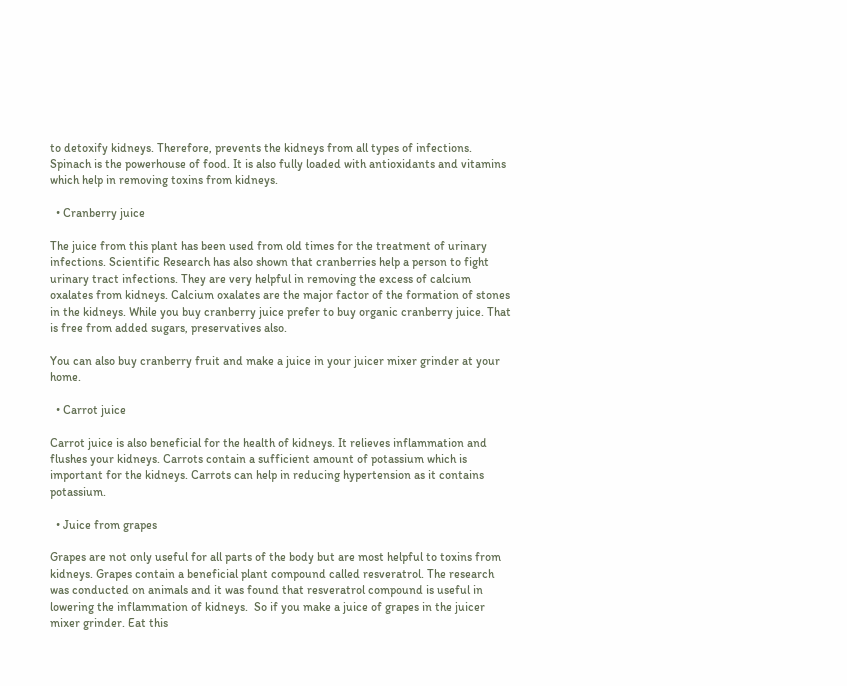to detoxify kidneys. Therefore, prevents the kidneys from all types of infections. Spinach is the powerhouse of food. It is also fully loaded with antioxidants and vitamins which help in removing toxins from kidneys.

  • Cranberry juice

The juice from this plant has been used from old times for the treatment of urinary infections. Scientific Research has also shown that cranberries help a person to fight urinary tract infections. They are very helpful in removing the excess of calcium oxalates from kidneys. Calcium oxalates are the major factor of the formation of stones in the kidneys. While you buy cranberry juice prefer to buy organic cranberry juice. That is free from added sugars, preservatives also.

You can also buy cranberry fruit and make a juice in your juicer mixer grinder at your home.

  • Carrot juice

Carrot juice is also beneficial for the health of kidneys. It relieves inflammation and flushes your kidneys. Carrots contain a sufficient amount of potassium which is important for the kidneys. Carrots can help in reducing hypertension as it contains potassium.

  • Juice from grapes

Grapes are not only useful for all parts of the body but are most helpful to toxins from kidneys. Grapes contain a beneficial plant compound called resveratrol. The research was conducted on animals and it was found that resveratrol compound is useful in lowering the inflammation of kidneys.  So if you make a juice of grapes in the juicer mixer grinder. Eat this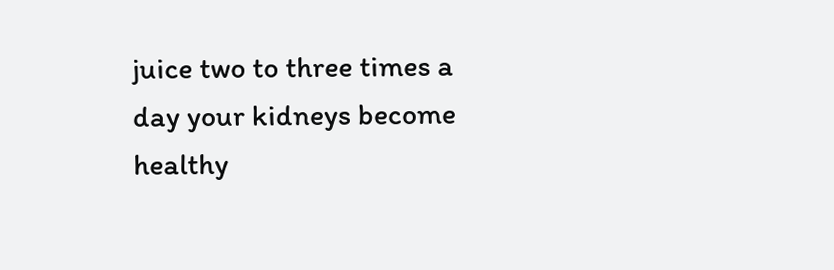juice two to three times a day your kidneys become healthy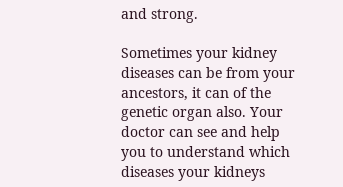and strong.

Sometimes your kidney diseases can be from your ancestors, it can of the genetic organ also. Your doctor can see and help you to understand which diseases your kidneys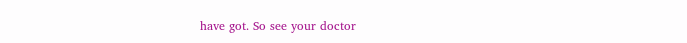have got. So see your doctor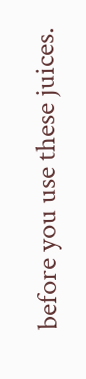before you use these juices.